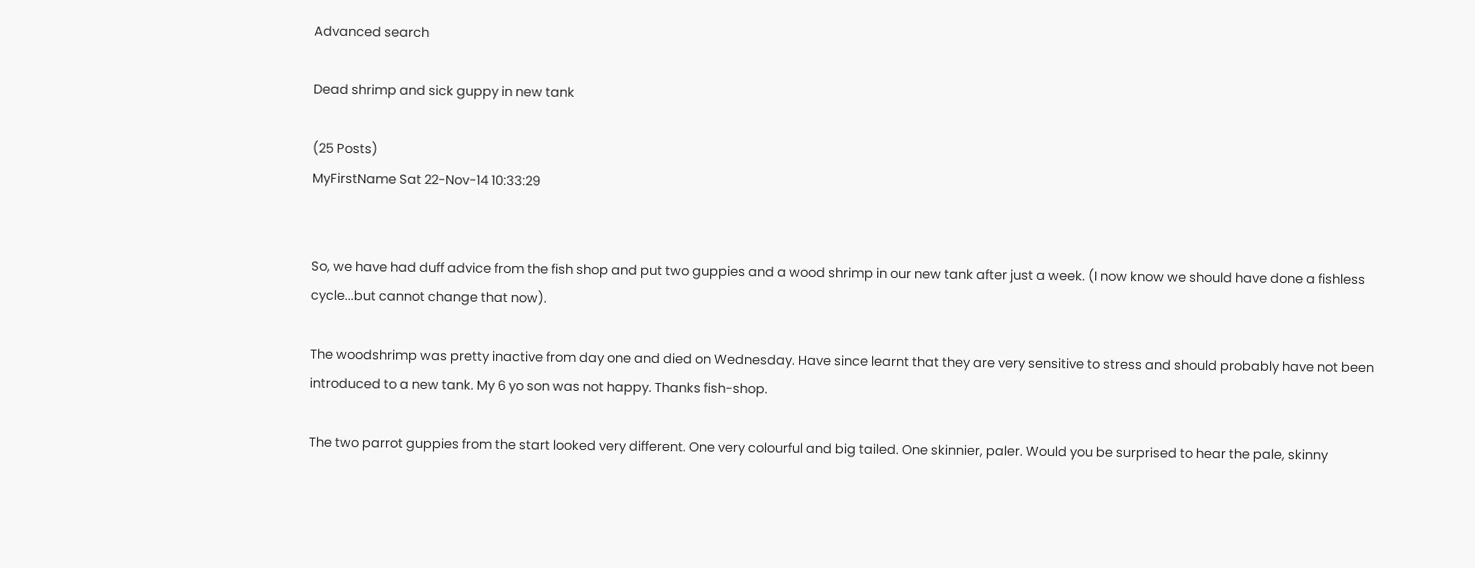Advanced search

Dead shrimp and sick guppy in new tank

(25 Posts)
MyFirstName Sat 22-Nov-14 10:33:29


So, we have had duff advice from the fish shop and put two guppies and a wood shrimp in our new tank after just a week. (I now know we should have done a fishless cycle...but cannot change that now).

The woodshrimp was pretty inactive from day one and died on Wednesday. Have since learnt that they are very sensitive to stress and should probably have not been introduced to a new tank. My 6 yo son was not happy. Thanks fish-shop.

The two parrot guppies from the start looked very different. One very colourful and big tailed. One skinnier, paler. Would you be surprised to hear the pale, skinny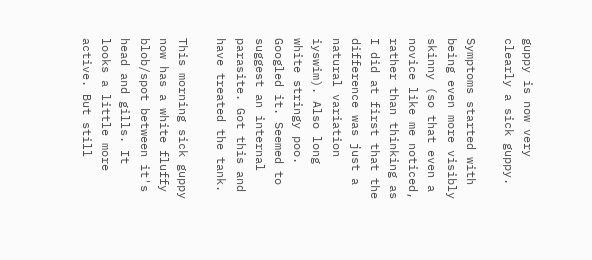guppy is now very clearly a sick guppy.

Symptoms started with being even more visibly skinny (so that even a novice like me noticed, rather than thinking as I did at first that the difference was just a natural variation iyswim). Also long white stringy poo. Googled it. Seemed to suggest an internal parasite. Got this and have treated the tank.

This morning sick guppy now has a white fluffy blob/spot between it's head and gills. It looks a little more active. But still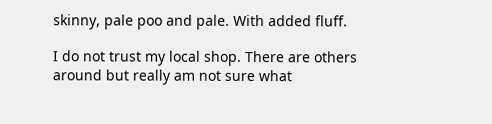skinny, pale poo and pale. With added fluff.

I do not trust my local shop. There are others around but really am not sure what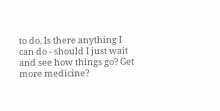to do. Is there anything I can do - should I just wait and see how things go? Get more medicine?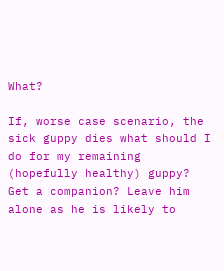What?

If, worse case scenario, the sick guppy dies what should I do for my remaining (hopefully healthy) guppy? Get a companion? Leave him alone as he is likely to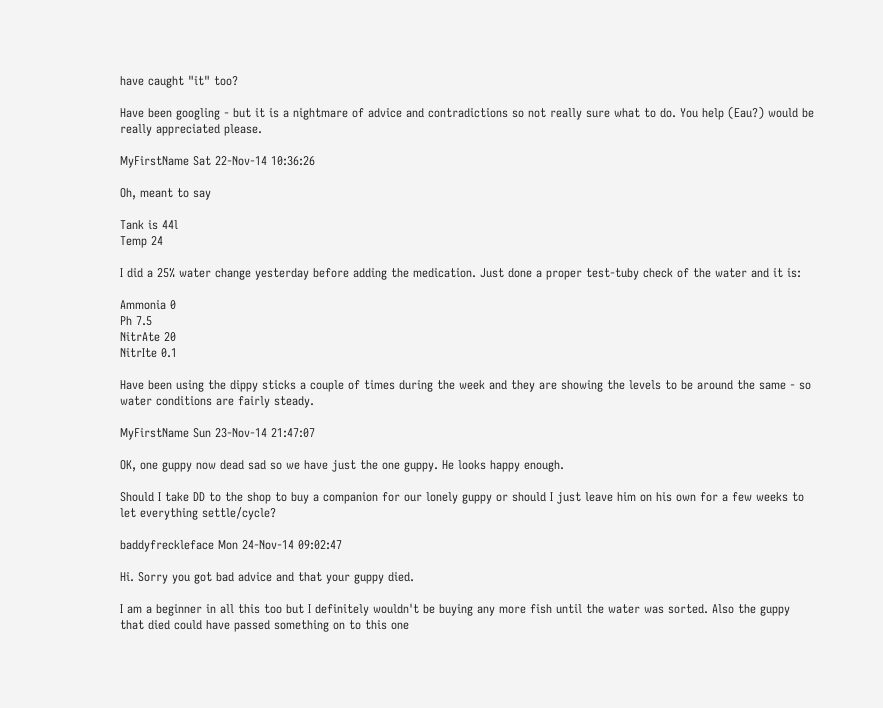have caught "it" too?

Have been googling - but it is a nightmare of advice and contradictions so not really sure what to do. You help (Eau?) would be really appreciated please.

MyFirstName Sat 22-Nov-14 10:36:26

Oh, meant to say

Tank is 44l
Temp 24

I did a 25% water change yesterday before adding the medication. Just done a proper test-tuby check of the water and it is:

Ammonia 0
Ph 7.5
NitrAte 20
NitrIte 0.1

Have been using the dippy sticks a couple of times during the week and they are showing the levels to be around the same - so water conditions are fairly steady.

MyFirstName Sun 23-Nov-14 21:47:07

OK, one guppy now dead sad so we have just the one guppy. He looks happy enough.

Should I take DD to the shop to buy a companion for our lonely guppy or should I just leave him on his own for a few weeks to let everything settle/cycle?

baddyfreckleface Mon 24-Nov-14 09:02:47

Hi. Sorry you got bad advice and that your guppy died.

I am a beginner in all this too but I definitely wouldn't be buying any more fish until the water was sorted. Also the guppy that died could have passed something on to this one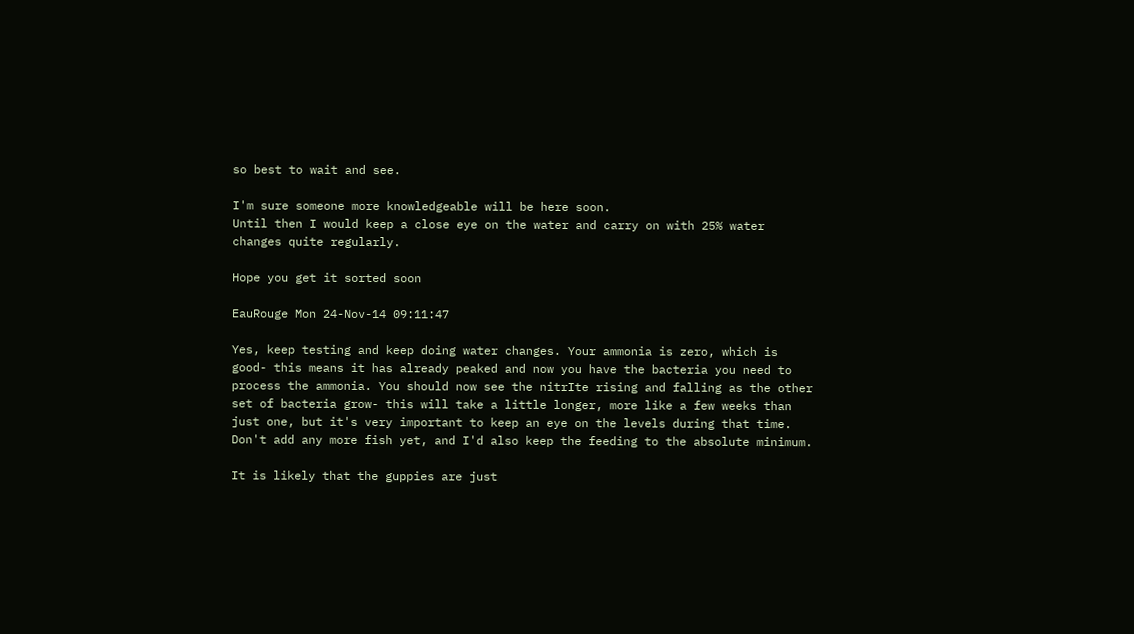so best to wait and see.

I'm sure someone more knowledgeable will be here soon.
Until then I would keep a close eye on the water and carry on with 25% water changes quite regularly.

Hope you get it sorted soon

EauRouge Mon 24-Nov-14 09:11:47

Yes, keep testing and keep doing water changes. Your ammonia is zero, which is good- this means it has already peaked and now you have the bacteria you need to process the ammonia. You should now see the nitrIte rising and falling as the other set of bacteria grow- this will take a little longer, more like a few weeks than just one, but it's very important to keep an eye on the levels during that time. Don't add any more fish yet, and I'd also keep the feeding to the absolute minimum.

It is likely that the guppies are just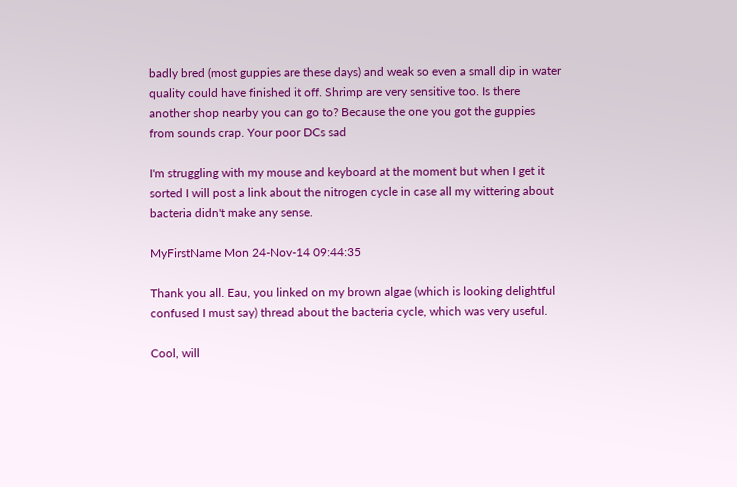badly bred (most guppies are these days) and weak so even a small dip in water quality could have finished it off. Shrimp are very sensitive too. Is there another shop nearby you can go to? Because the one you got the guppies from sounds crap. Your poor DCs sad

I'm struggling with my mouse and keyboard at the moment but when I get it sorted I will post a link about the nitrogen cycle in case all my wittering about bacteria didn't make any sense.

MyFirstName Mon 24-Nov-14 09:44:35

Thank you all. Eau, you linked on my brown algae (which is looking delightful confused I must say) thread about the bacteria cycle, which was very useful.

Cool, will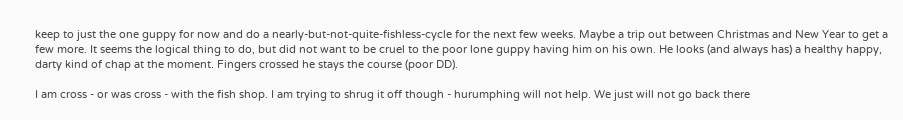keep to just the one guppy for now and do a nearly-but-not-quite-fishless-cycle for the next few weeks. Maybe a trip out between Christmas and New Year to get a few more. It seems the logical thing to do, but did not want to be cruel to the poor lone guppy having him on his own. He looks (and always has) a healthy happy, darty kind of chap at the moment. Fingers crossed he stays the course (poor DD).

I am cross - or was cross - with the fish shop. I am trying to shrug it off though - hurumphing will not help. We just will not go back there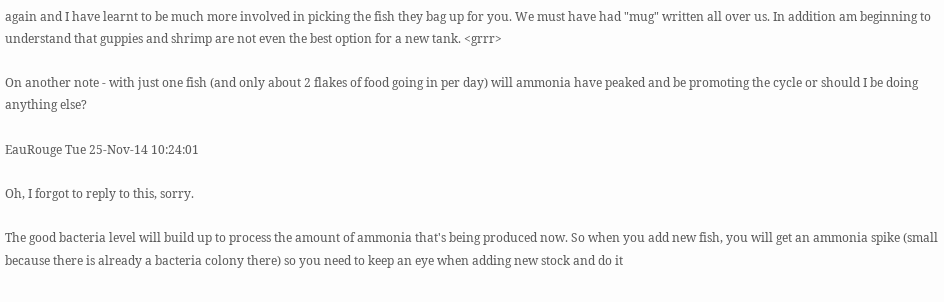again and I have learnt to be much more involved in picking the fish they bag up for you. We must have had "mug" written all over us. In addition am beginning to understand that guppies and shrimp are not even the best option for a new tank. <grrr>

On another note - with just one fish (and only about 2 flakes of food going in per day) will ammonia have peaked and be promoting the cycle or should I be doing anything else?

EauRouge Tue 25-Nov-14 10:24:01

Oh, I forgot to reply to this, sorry.

The good bacteria level will build up to process the amount of ammonia that's being produced now. So when you add new fish, you will get an ammonia spike (small because there is already a bacteria colony there) so you need to keep an eye when adding new stock and do it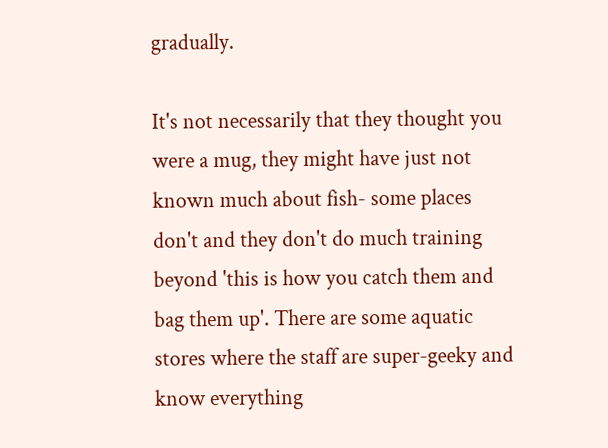gradually.

It's not necessarily that they thought you were a mug, they might have just not known much about fish- some places don't and they don't do much training beyond 'this is how you catch them and bag them up'. There are some aquatic stores where the staff are super-geeky and know everything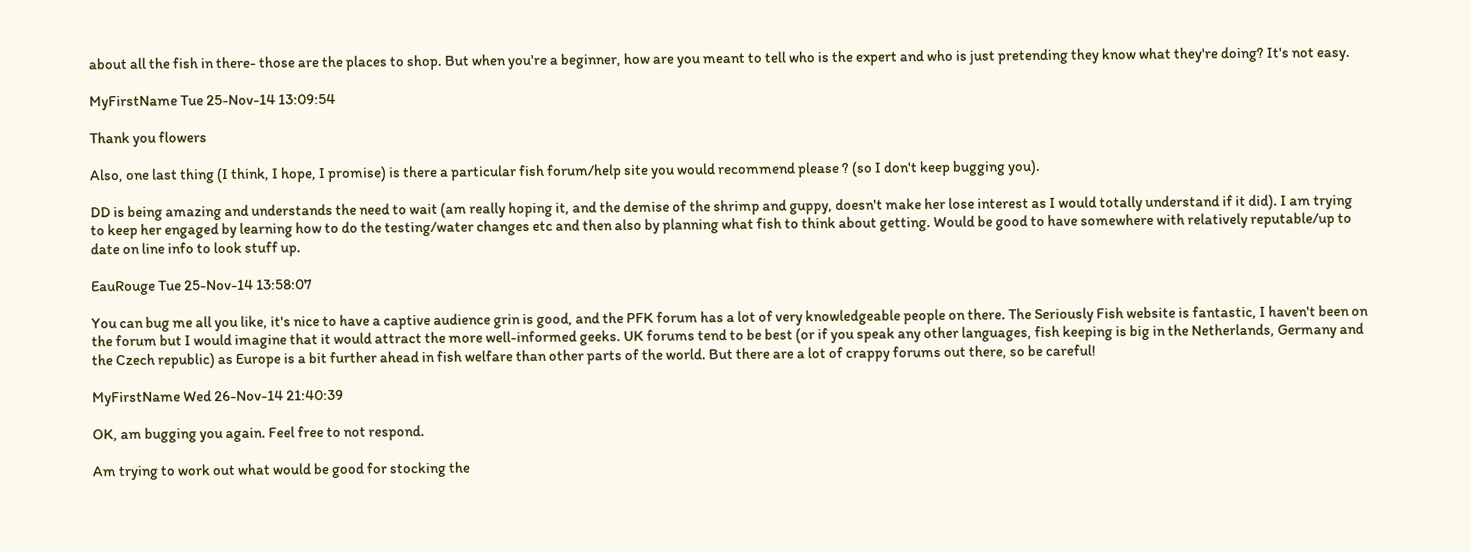about all the fish in there- those are the places to shop. But when you're a beginner, how are you meant to tell who is the expert and who is just pretending they know what they're doing? It's not easy.

MyFirstName Tue 25-Nov-14 13:09:54

Thank you flowers

Also, one last thing (I think, I hope, I promise) is there a particular fish forum/help site you would recommend please ? (so I don't keep bugging you).

DD is being amazing and understands the need to wait (am really hoping it, and the demise of the shrimp and guppy, doesn't make her lose interest as I would totally understand if it did). I am trying to keep her engaged by learning how to do the testing/water changes etc and then also by planning what fish to think about getting. Would be good to have somewhere with relatively reputable/up to date on line info to look stuff up.

EauRouge Tue 25-Nov-14 13:58:07

You can bug me all you like, it's nice to have a captive audience grin is good, and the PFK forum has a lot of very knowledgeable people on there. The Seriously Fish website is fantastic, I haven't been on the forum but I would imagine that it would attract the more well-informed geeks. UK forums tend to be best (or if you speak any other languages, fish keeping is big in the Netherlands, Germany and the Czech republic) as Europe is a bit further ahead in fish welfare than other parts of the world. But there are a lot of crappy forums out there, so be careful!

MyFirstName Wed 26-Nov-14 21:40:39

OK, am bugging you again. Feel free to not respond.

Am trying to work out what would be good for stocking the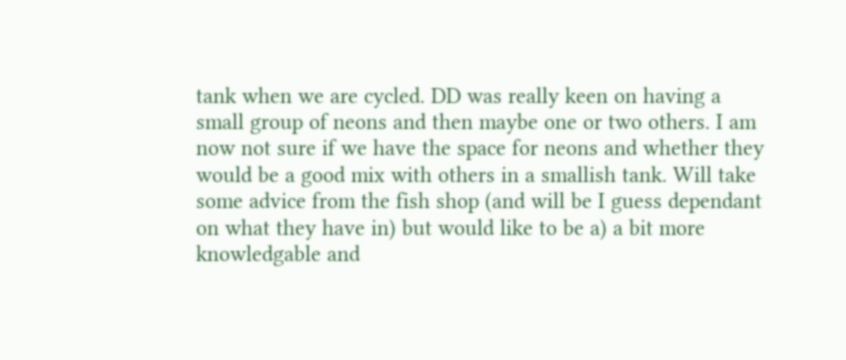tank when we are cycled. DD was really keen on having a small group of neons and then maybe one or two others. I am now not sure if we have the space for neons and whether they would be a good mix with others in a smallish tank. Will take some advice from the fish shop (and will be I guess dependant on what they have in) but would like to be a) a bit more knowledgable and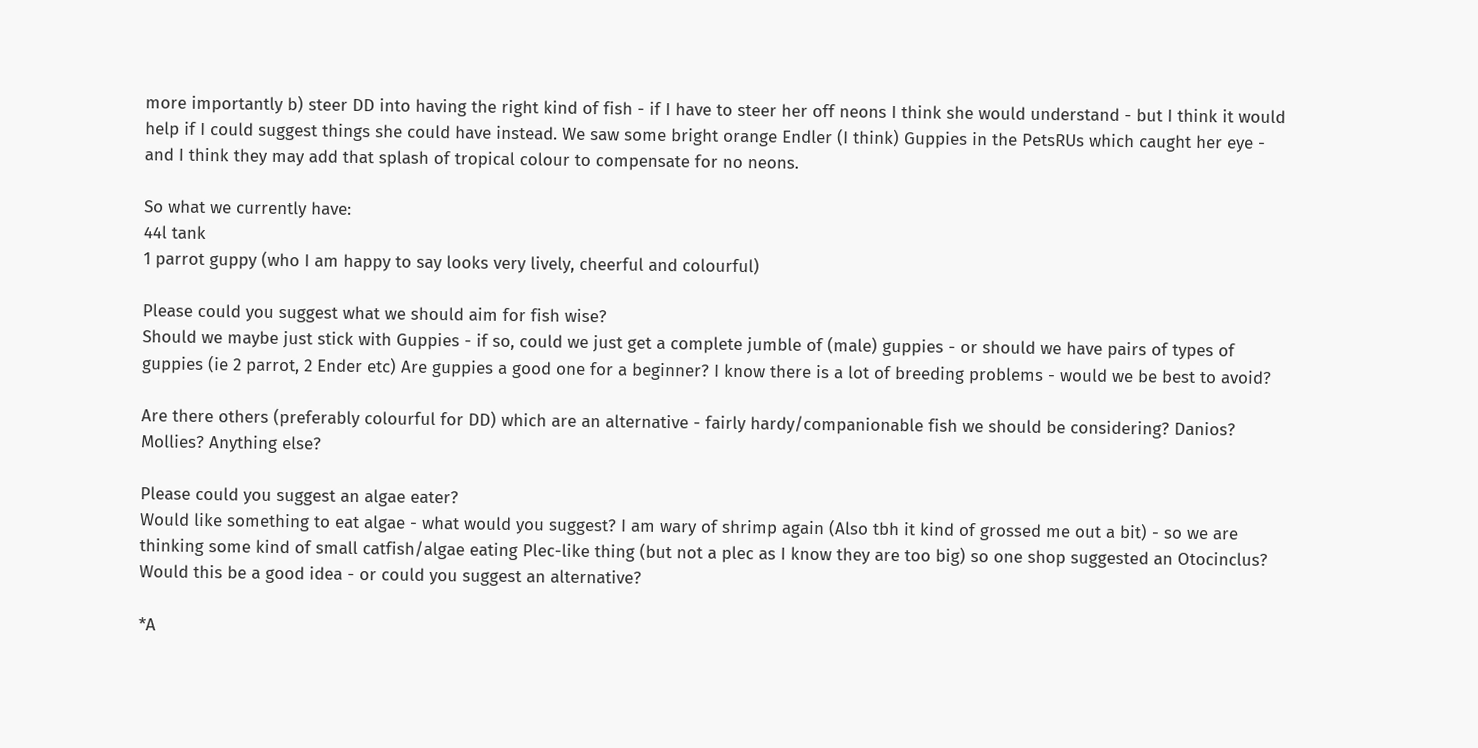more importantly b) steer DD into having the right kind of fish - if I have to steer her off neons I think she would understand - but I think it would help if I could suggest things she could have instead. We saw some bright orange Endler (I think) Guppies in the PetsRUs which caught her eye - and I think they may add that splash of tropical colour to compensate for no neons.

So what we currently have:
44l tank
1 parrot guppy (who I am happy to say looks very lively, cheerful and colourful)

Please could you suggest what we should aim for fish wise?
Should we maybe just stick with Guppies - if so, could we just get a complete jumble of (male) guppies - or should we have pairs of types of guppies (ie 2 parrot, 2 Ender etc) Are guppies a good one for a beginner? I know there is a lot of breeding problems - would we be best to avoid?

Are there others (preferably colourful for DD) which are an alternative - fairly hardy/companionable fish we should be considering? Danios? Mollies? Anything else?

Please could you suggest an algae eater?
Would like something to eat algae - what would you suggest? I am wary of shrimp again (Also tbh it kind of grossed me out a bit) - so we are thinking some kind of small catfish/algae eating Plec-like thing (but not a plec as I know they are too big) so one shop suggested an Otocinclus? Would this be a good idea - or could you suggest an alternative?

*A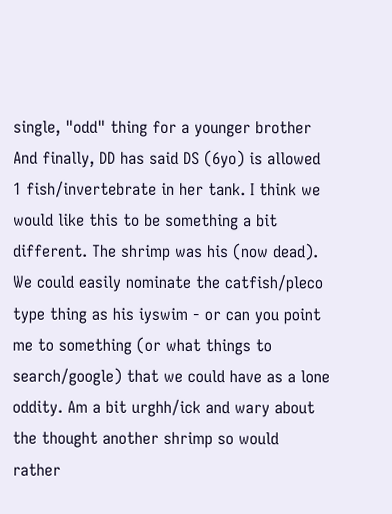single, "odd" thing for a younger brother
And finally, DD has said DS (6yo) is allowed 1 fish/invertebrate in her tank. I think we would like this to be something a bit different. The shrimp was his (now dead). We could easily nominate the catfish/pleco type thing as his iyswim - or can you point me to something (or what things to search/google) that we could have as a lone oddity. Am a bit urghh/ick and wary about the thought another shrimp so would rather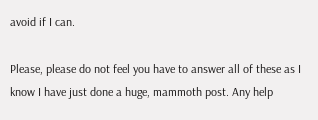avoid if I can.

Please, please do not feel you have to answer all of these as I know I have just done a huge, mammoth post. Any help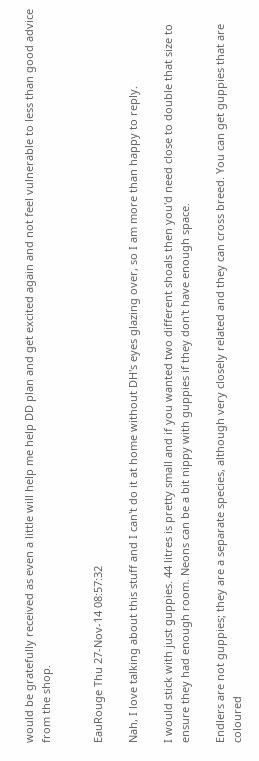would be gratefully received as even a little will help me help DD plan and get excited again and not feel vulnerable to less than good advice from the shop.


EauRouge Thu 27-Nov-14 08:57:32

Nah, I love talking about this stuff and I can't do it at home without DH's eyes glazing over, so I am more than happy to reply.

I would stick with just guppies. 44 litres is pretty small and if you wanted two different shoals then you'd need close to double that size to ensure they had enough room. Neons can be a bit nippy with guppies if they don't have enough space.

Endlers are not guppies; they are a separate species, although very closely related and they can cross breed. You can get guppies that are coloured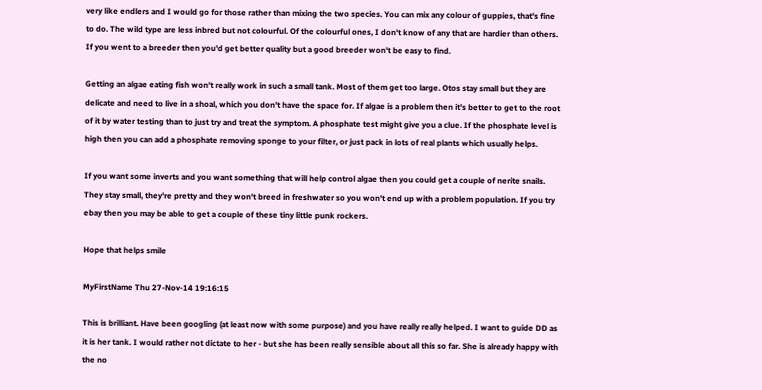very like endlers and I would go for those rather than mixing the two species. You can mix any colour of guppies, that's fine to do. The wild type are less inbred but not colourful. Of the colourful ones, I don't know of any that are hardier than others. If you went to a breeder then you'd get better quality but a good breeder won't be easy to find.

Getting an algae eating fish won't really work in such a small tank. Most of them get too large. Otos stay small but they are delicate and need to live in a shoal, which you don't have the space for. If algae is a problem then it's better to get to the root of it by water testing than to just try and treat the symptom. A phosphate test might give you a clue. If the phosphate level is high then you can add a phosphate removing sponge to your filter, or just pack in lots of real plants which usually helps.

If you want some inverts and you want something that will help control algae then you could get a couple of nerite snails. They stay small, they're pretty and they won't breed in freshwater so you won't end up with a problem population. If you try ebay then you may be able to get a couple of these tiny little punk rockers.

Hope that helps smile

MyFirstName Thu 27-Nov-14 19:16:15

This is brilliant. Have been googling (at least now with some purpose) and you have really really helped. I want to guide DD as it is her tank. I would rather not dictate to her - but she has been really sensible about all this so far. She is already happy with the no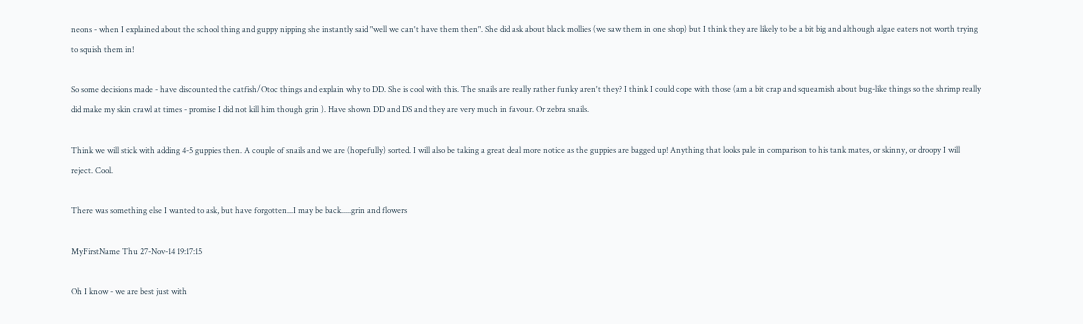neons - when I explained about the school thing and guppy nipping she instantly said "well we can't have them then". She did ask about black mollies (we saw them in one shop) but I think they are likely to be a bit big and although algae eaters not worth trying to squish them in!

So some decisions made - have discounted the catfish/Otoc things and explain why to DD. She is cool with this. The snails are really rather funky aren't they? I think I could cope with those (am a bit crap and squeamish about bug-like things so the shrimp really did make my skin crawl at times - promise I did not kill him though grin ). Have shown DD and DS and they are very much in favour. Or zebra snails.

Think we will stick with adding 4-5 guppies then. A couple of snails and we are (hopefully) sorted. I will also be taking a great deal more notice as the guppies are bagged up! Anything that looks pale in comparison to his tank mates, or skinny, or droopy I will reject. Cool.

There was something else I wanted to ask, but have forgotten...I may be back.....grin and flowers

MyFirstName Thu 27-Nov-14 19:17:15

Oh I know - we are best just with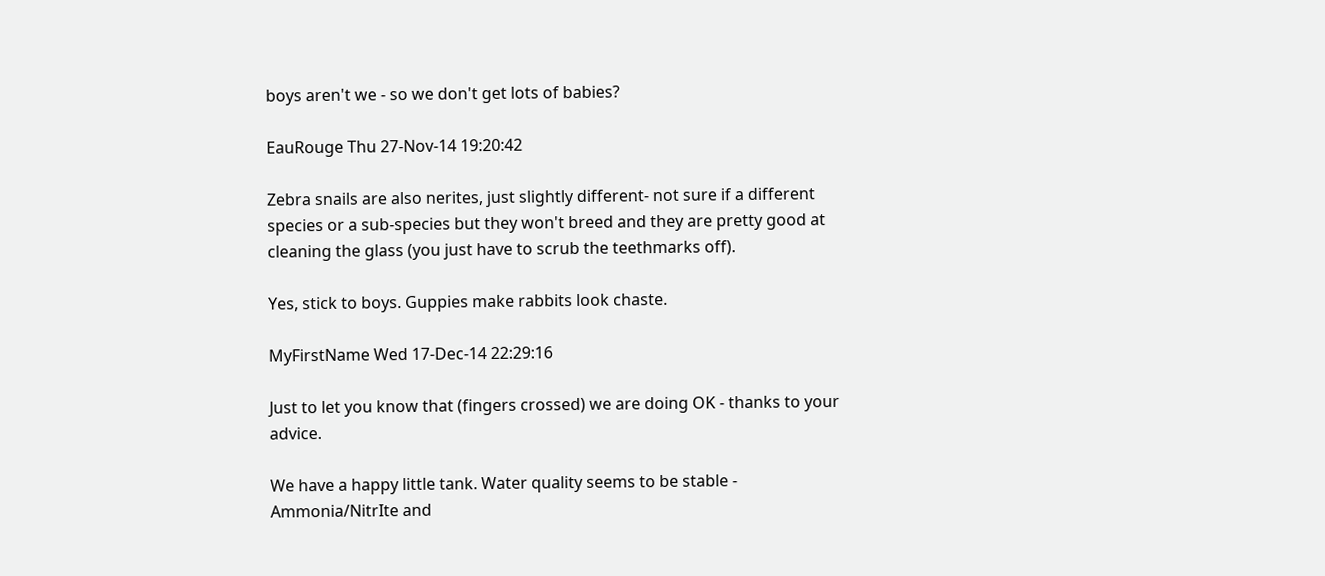boys aren't we - so we don't get lots of babies?

EauRouge Thu 27-Nov-14 19:20:42

Zebra snails are also nerites, just slightly different- not sure if a different species or a sub-species but they won't breed and they are pretty good at cleaning the glass (you just have to scrub the teethmarks off).

Yes, stick to boys. Guppies make rabbits look chaste.

MyFirstName Wed 17-Dec-14 22:29:16

Just to let you know that (fingers crossed) we are doing OK - thanks to your advice.

We have a happy little tank. Water quality seems to be stable - Ammonia/NitrIte and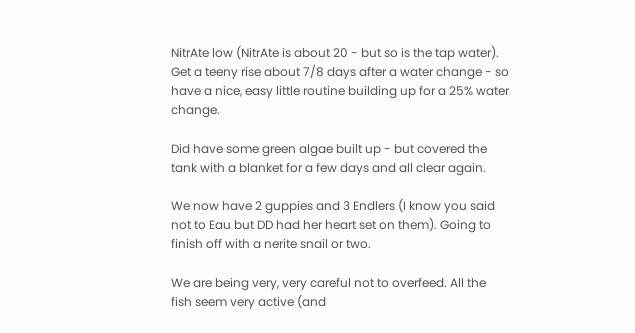NitrAte low (NitrAte is about 20 - but so is the tap water). Get a teeny rise about 7/8 days after a water change - so have a nice, easy little routine building up for a 25% water change.

Did have some green algae built up - but covered the tank with a blanket for a few days and all clear again.

We now have 2 guppies and 3 Endlers (I know you said not to Eau but DD had her heart set on them). Going to finish off with a nerite snail or two.

We are being very, very careful not to overfeed. All the fish seem very active (and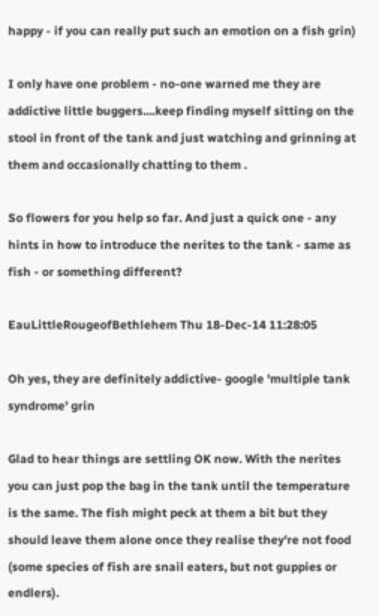happy - if you can really put such an emotion on a fish grin)

I only have one problem - no-one warned me they are addictive little buggers....keep finding myself sitting on the stool in front of the tank and just watching and grinning at them and occasionally chatting to them .

So flowers for you help so far. And just a quick one - any hints in how to introduce the nerites to the tank - same as fish - or something different?

EauLittleRougeofBethlehem Thu 18-Dec-14 11:28:05

Oh yes, they are definitely addictive- google 'multiple tank syndrome' grin

Glad to hear things are settling OK now. With the nerites you can just pop the bag in the tank until the temperature is the same. The fish might peck at them a bit but they should leave them alone once they realise they're not food (some species of fish are snail eaters, but not guppies or endlers).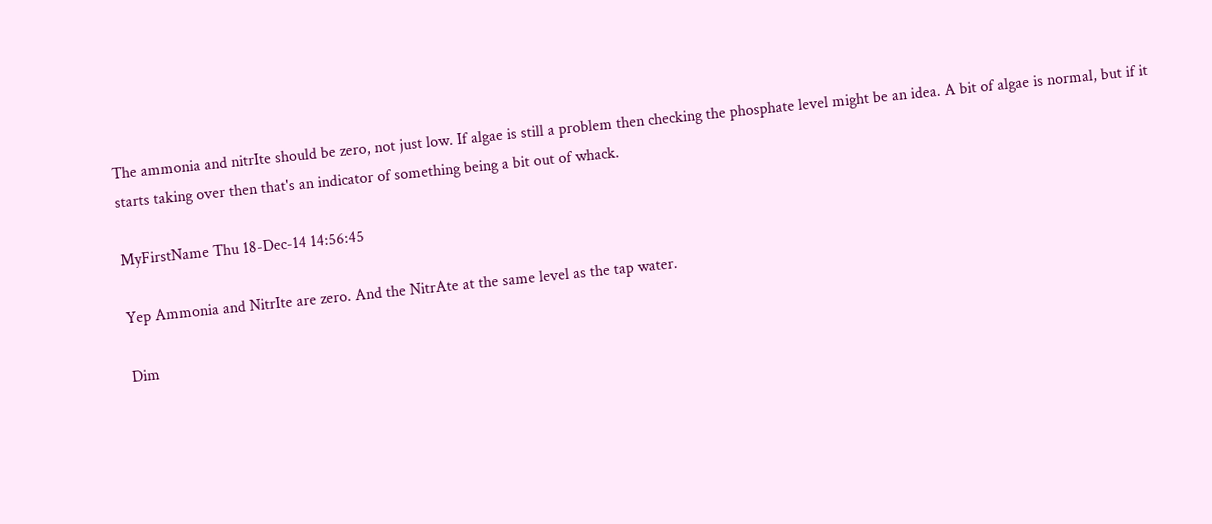The ammonia and nitrIte should be zero, not just low. If algae is still a problem then checking the phosphate level might be an idea. A bit of algae is normal, but if it starts taking over then that's an indicator of something being a bit out of whack.

MyFirstName Thu 18-Dec-14 14:56:45

Yep Ammonia and NitrIte are zero. And the NitrAte at the same level as the tap water.

Dim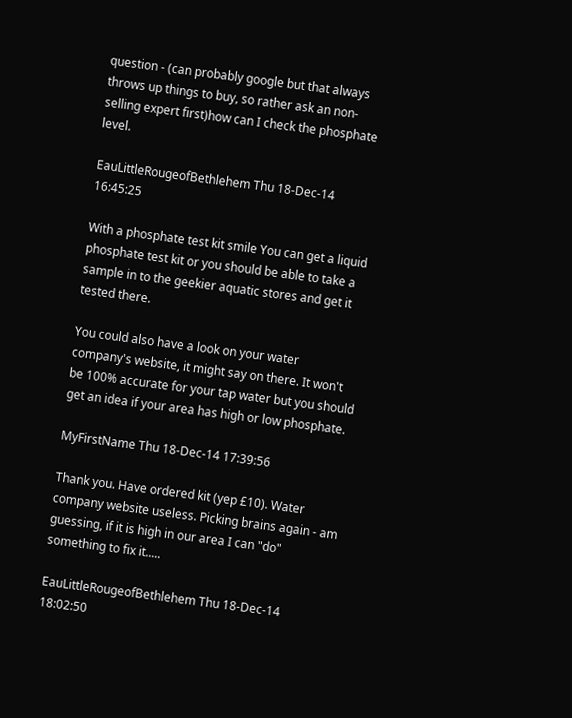question - (can probably google but that always throws up things to buy, so rather ask an non-selling expert first)how can I check the phosphate level.

EauLittleRougeofBethlehem Thu 18-Dec-14 16:45:25

With a phosphate test kit smile You can get a liquid phosphate test kit or you should be able to take a sample in to the geekier aquatic stores and get it tested there.

You could also have a look on your water company's website, it might say on there. It won't be 100% accurate for your tap water but you should get an idea if your area has high or low phosphate.

MyFirstName Thu 18-Dec-14 17:39:56

Thank you. Have ordered kit (yep £10). Water company website useless. Picking brains again - am guessing, if it is high in our area I can "do" something to fix it.....

EauLittleRougeofBethlehem Thu 18-Dec-14 18:02:50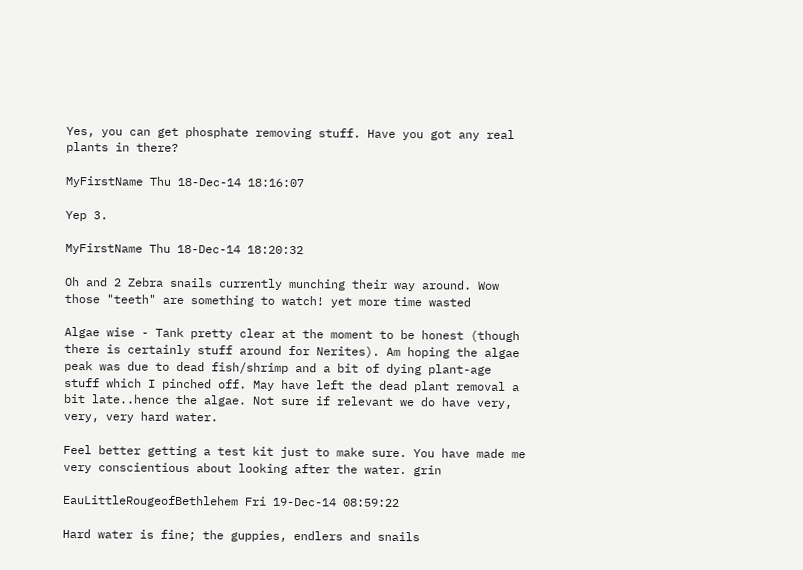Yes, you can get phosphate removing stuff. Have you got any real plants in there?

MyFirstName Thu 18-Dec-14 18:16:07

Yep 3.

MyFirstName Thu 18-Dec-14 18:20:32

Oh and 2 Zebra snails currently munching their way around. Wow those "teeth" are something to watch! yet more time wasted

Algae wise - Tank pretty clear at the moment to be honest (though there is certainly stuff around for Nerites). Am hoping the algae peak was due to dead fish/shrimp and a bit of dying plant-age stuff which I pinched off. May have left the dead plant removal a bit late..hence the algae. Not sure if relevant we do have very, very, very hard water.

Feel better getting a test kit just to make sure. You have made me very conscientious about looking after the water. grin

EauLittleRougeofBethlehem Fri 19-Dec-14 08:59:22

Hard water is fine; the guppies, endlers and snails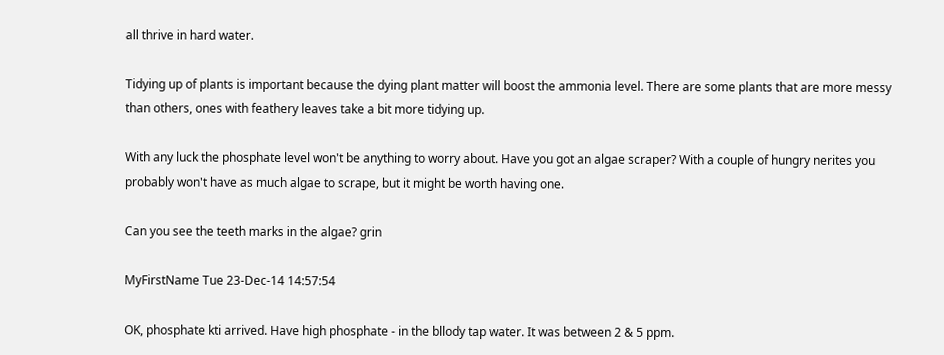all thrive in hard water.

Tidying up of plants is important because the dying plant matter will boost the ammonia level. There are some plants that are more messy than others, ones with feathery leaves take a bit more tidying up.

With any luck the phosphate level won't be anything to worry about. Have you got an algae scraper? With a couple of hungry nerites you probably won't have as much algae to scrape, but it might be worth having one.

Can you see the teeth marks in the algae? grin

MyFirstName Tue 23-Dec-14 14:57:54

OK, phosphate kti arrived. Have high phosphate - in the bllody tap water. It was between 2 & 5 ppm.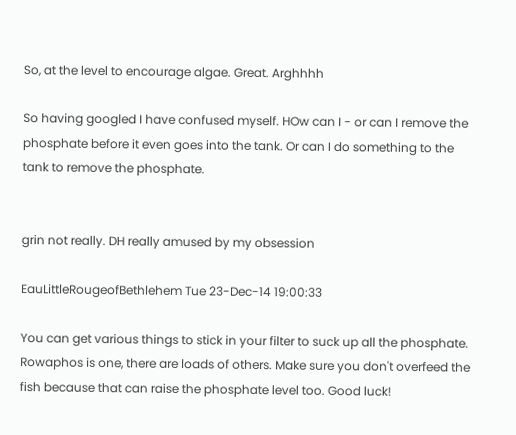So, at the level to encourage algae. Great. Arghhhh

So having googled I have confused myself. HOw can I - or can I remove the phosphate before it even goes into the tank. Or can I do something to the tank to remove the phosphate.


grin not really. DH really amused by my obsession

EauLittleRougeofBethlehem Tue 23-Dec-14 19:00:33

You can get various things to stick in your filter to suck up all the phosphate. Rowaphos is one, there are loads of others. Make sure you don't overfeed the fish because that can raise the phosphate level too. Good luck!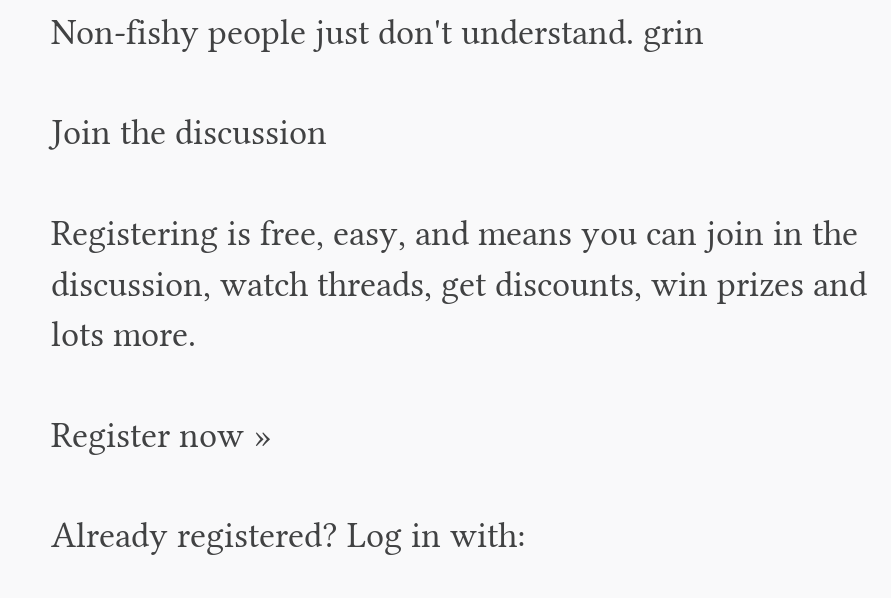Non-fishy people just don't understand. grin

Join the discussion

Registering is free, easy, and means you can join in the discussion, watch threads, get discounts, win prizes and lots more.

Register now »

Already registered? Log in with: